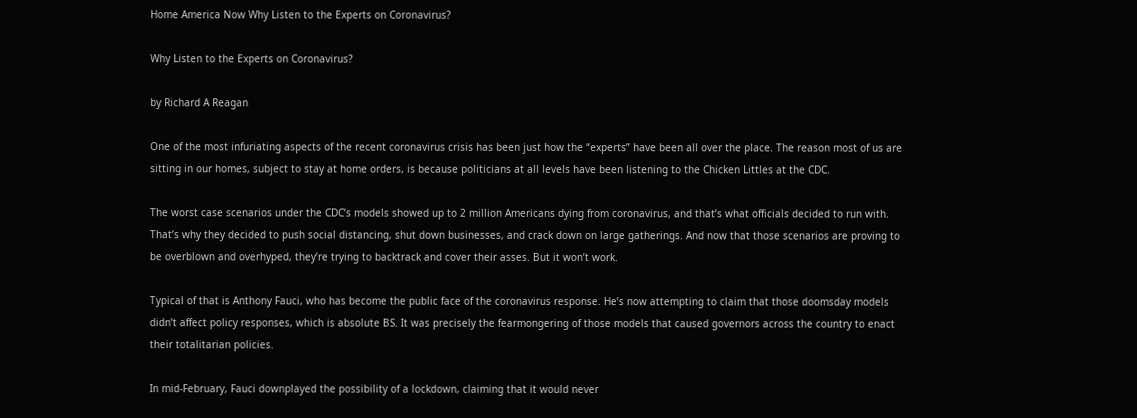Home America Now Why Listen to the Experts on Coronavirus?

Why Listen to the Experts on Coronavirus?

by Richard A Reagan

One of the most infuriating aspects of the recent coronavirus crisis has been just how the “experts” have been all over the place. The reason most of us are sitting in our homes, subject to stay at home orders, is because politicians at all levels have been listening to the Chicken Littles at the CDC.

The worst case scenarios under the CDC’s models showed up to 2 million Americans dying from coronavirus, and that’s what officials decided to run with. That’s why they decided to push social distancing, shut down businesses, and crack down on large gatherings. And now that those scenarios are proving to be overblown and overhyped, they’re trying to backtrack and cover their asses. But it won’t work.

Typical of that is Anthony Fauci, who has become the public face of the coronavirus response. He’s now attempting to claim that those doomsday models didn’t affect policy responses, which is absolute BS. It was precisely the fearmongering of those models that caused governors across the country to enact their totalitarian policies.

In mid-February, Fauci downplayed the possibility of a lockdown, claiming that it would never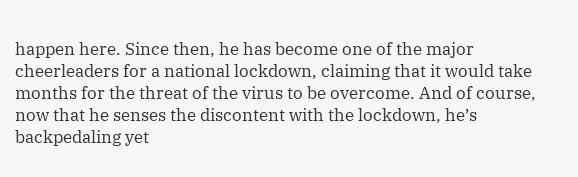happen here. Since then, he has become one of the major cheerleaders for a national lockdown, claiming that it would take months for the threat of the virus to be overcome. And of course, now that he senses the discontent with the lockdown, he’s backpedaling yet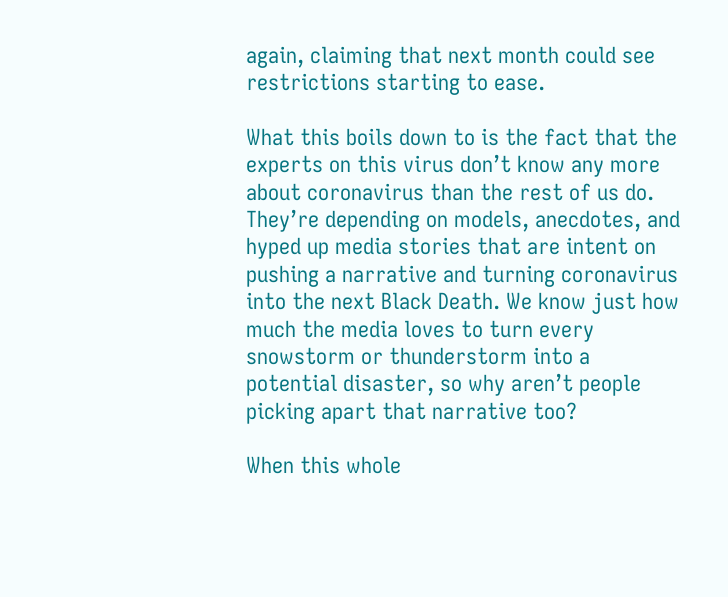again, claiming that next month could see restrictions starting to ease.

What this boils down to is the fact that the experts on this virus don’t know any more about coronavirus than the rest of us do. They’re depending on models, anecdotes, and hyped up media stories that are intent on pushing a narrative and turning coronavirus into the next Black Death. We know just how much the media loves to turn every snowstorm or thunderstorm into a potential disaster, so why aren’t people picking apart that narrative too?

When this whole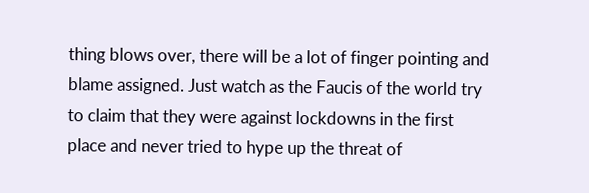thing blows over, there will be a lot of finger pointing and blame assigned. Just watch as the Faucis of the world try to claim that they were against lockdowns in the first place and never tried to hype up the threat of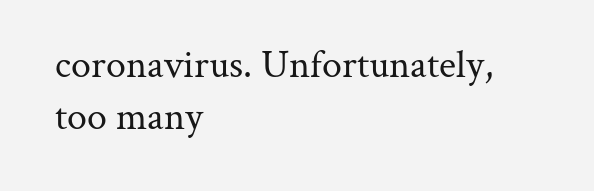coronavirus. Unfortunately, too many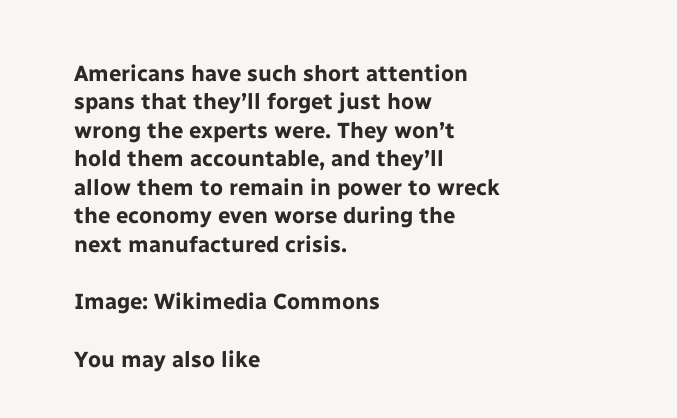Americans have such short attention spans that they’ll forget just how wrong the experts were. They won’t hold them accountable, and they’ll allow them to remain in power to wreck the economy even worse during the next manufactured crisis.

Image: Wikimedia Commons

You may also like